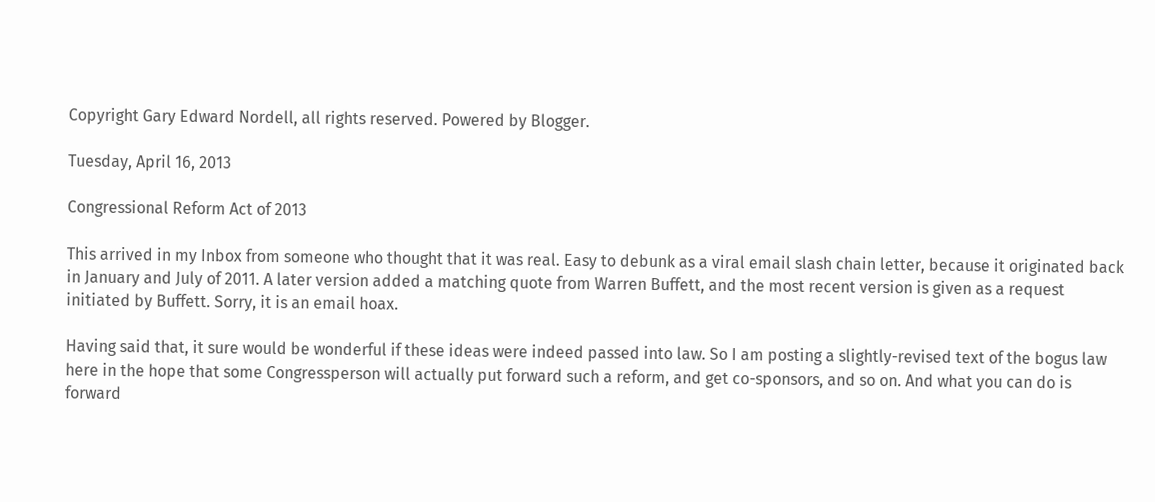Copyright Gary Edward Nordell, all rights reserved. Powered by Blogger.

Tuesday, April 16, 2013

Congressional Reform Act of 2013

This arrived in my Inbox from someone who thought that it was real. Easy to debunk as a viral email slash chain letter, because it originated back in January and July of 2011. A later version added a matching quote from Warren Buffett, and the most recent version is given as a request initiated by Buffett. Sorry, it is an email hoax.

Having said that, it sure would be wonderful if these ideas were indeed passed into law. So I am posting a slightly-revised text of the bogus law here in the hope that some Congressperson will actually put forward such a reform, and get co-sponsors, and so on. And what you can do is forward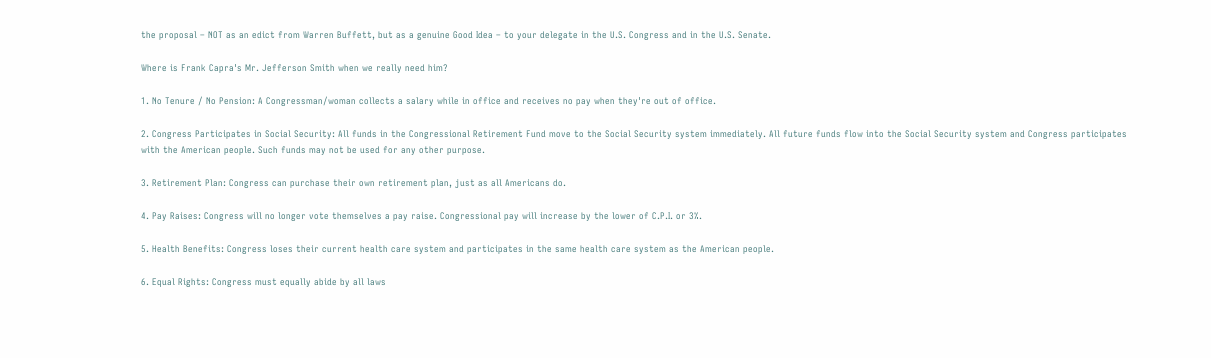the proposal – NOT as an edict from Warren Buffett, but as a genuine Good Idea – to your delegate in the U.S. Congress and in the U.S. Senate.

Where is Frank Capra's Mr. Jefferson Smith when we really need him?

1. No Tenure / No Pension: A Congressman/woman collects a salary while in office and receives no pay when they're out of office.

2. Congress Participates in Social Security: All funds in the Congressional Retirement Fund move to the Social Security system immediately. All future funds flow into the Social Security system and Congress participates with the American people. Such funds may not be used for any other purpose.

3. Retirement Plan: Congress can purchase their own retirement plan, just as all Americans do.

4. Pay Raises: Congress will no longer vote themselves a pay raise. Congressional pay will increase by the lower of C.P.I. or 3%.

5. Health Benefits: Congress loses their current health care system and participates in the same health care system as the American people.

6. Equal Rights: Congress must equally abide by all laws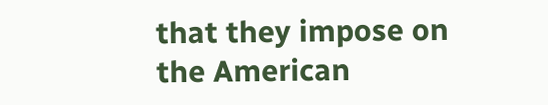that they impose on the American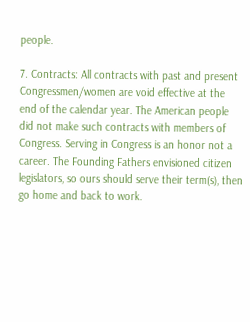people.

7. Contracts: All contracts with past and present Congressmen/women are void effective at the end of the calendar year. The American people did not make such contracts with members of Congress. Serving in Congress is an honor not a career. The Founding Fathers envisioned citizen legislators, so ours should serve their term(s), then go home and back to work.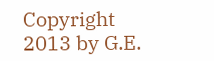Copyright 2013 by G.E.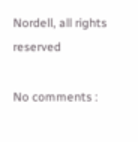Nordell, all rights reserved

No comments :